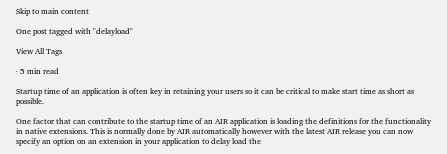Skip to main content

One post tagged with "delayload"

View All Tags

· 5 min read

Startup time of an application is often key in retaining your users so it can be critical to make start time as short as possible.

One factor that can contribute to the startup time of an AIR application is loading the definitions for the functionality in native extensions. This is normally done by AIR automatically however with the latest AIR release you can now specify an option on an extension in your application to delay load the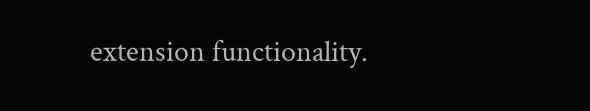extension functionality.